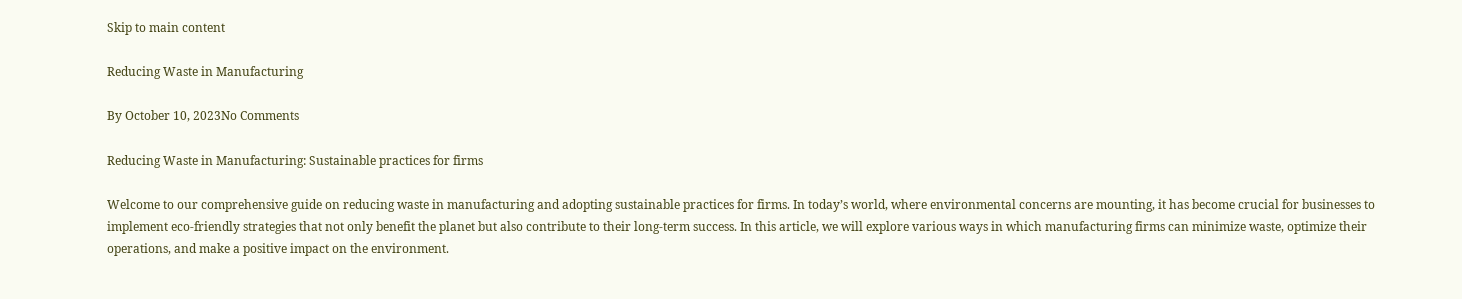Skip to main content

Reducing Waste in Manufacturing

By October 10, 2023No Comments

Reducing Waste in Manufacturing: Sustainable practices for firms

Welcome to our comprehensive guide on reducing waste in manufacturing and adopting sustainable practices for firms. In today’s world, where environmental concerns are mounting, it has become crucial for businesses to implement eco-friendly strategies that not only benefit the planet but also contribute to their long-term success. In this article, we will explore various ways in which manufacturing firms can minimize waste, optimize their operations, and make a positive impact on the environment.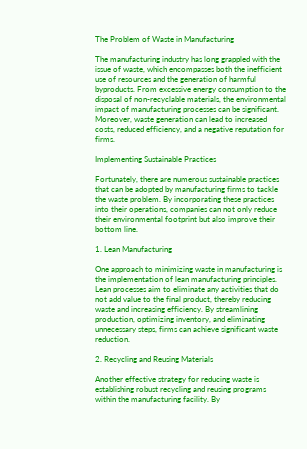The Problem of Waste in Manufacturing

The manufacturing industry has long grappled with the issue of waste, which encompasses both the inefficient use of resources and the generation of harmful byproducts. From excessive energy consumption to the disposal of non-recyclable materials, the environmental impact of manufacturing processes can be significant. Moreover, waste generation can lead to increased costs, reduced efficiency, and a negative reputation for firms.

Implementing Sustainable Practices

Fortunately, there are numerous sustainable practices that can be adopted by manufacturing firms to tackle the waste problem. By incorporating these practices into their operations, companies can not only reduce their environmental footprint but also improve their bottom line.

1. Lean Manufacturing

One approach to minimizing waste in manufacturing is the implementation of lean manufacturing principles. Lean processes aim to eliminate any activities that do not add value to the final product, thereby reducing waste and increasing efficiency. By streamlining production, optimizing inventory, and eliminating unnecessary steps, firms can achieve significant waste reduction.

2. Recycling and Reusing Materials

Another effective strategy for reducing waste is establishing robust recycling and reusing programs within the manufacturing facility. By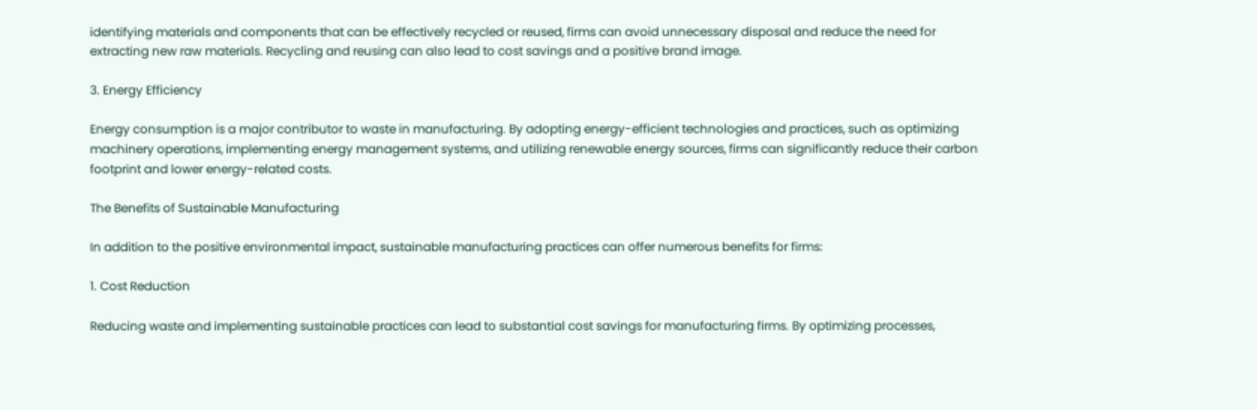identifying materials and components that can be effectively recycled or reused, firms can avoid unnecessary disposal and reduce the need for extracting new raw materials. Recycling and reusing can also lead to cost savings and a positive brand image.

3. Energy Efficiency

Energy consumption is a major contributor to waste in manufacturing. By adopting energy-efficient technologies and practices, such as optimizing machinery operations, implementing energy management systems, and utilizing renewable energy sources, firms can significantly reduce their carbon footprint and lower energy-related costs.

The Benefits of Sustainable Manufacturing

In addition to the positive environmental impact, sustainable manufacturing practices can offer numerous benefits for firms:

1. Cost Reduction

Reducing waste and implementing sustainable practices can lead to substantial cost savings for manufacturing firms. By optimizing processes,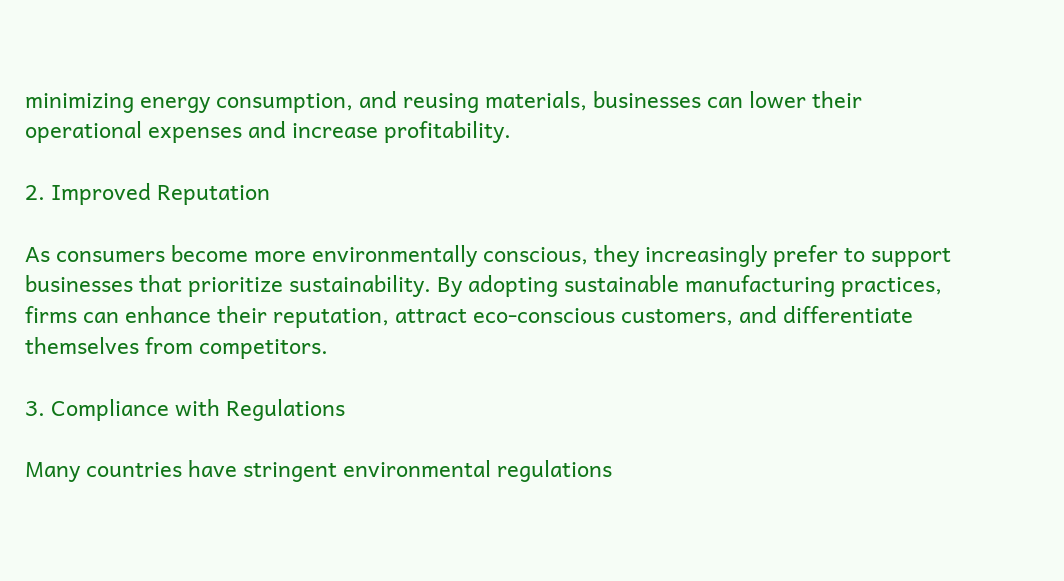minimizing energy consumption, and reusing materials, businesses can lower their operational expenses and increase profitability.

2. Improved Reputation

As consumers become more environmentally conscious, they increasingly prefer to support businesses that prioritize sustainability. By adopting sustainable manufacturing practices, firms can enhance their reputation, attract eco-conscious customers, and differentiate themselves from competitors.

3. Compliance with Regulations

Many countries have stringent environmental regulations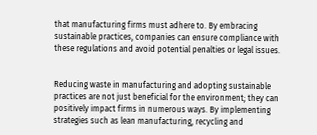that manufacturing firms must adhere to. By embracing sustainable practices, companies can ensure compliance with these regulations and avoid potential penalties or legal issues.


Reducing waste in manufacturing and adopting sustainable practices are not just beneficial for the environment; they can positively impact firms in numerous ways. By implementing strategies such as lean manufacturing, recycling and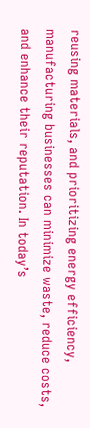reusing materials, and prioritizing energy efficiency, manufacturing businesses can minimize waste, reduce costs, and enhance their reputation. In today’s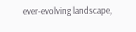ever-evolving landscape,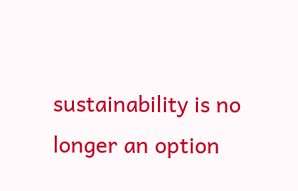sustainability is no longer an option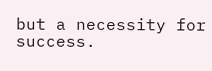but a necessity for success.